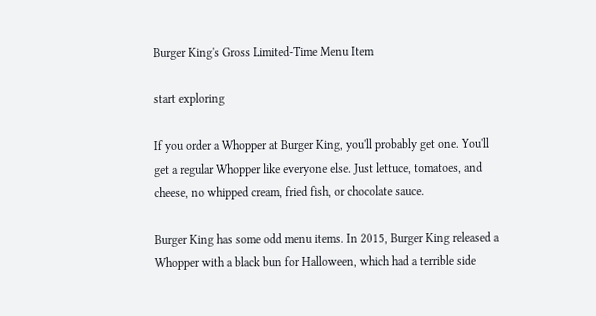Burger King's Gross Limited-Time Menu Item

start exploring

If you order a Whopper at Burger King, you'll probably get one. You'll get a regular Whopper like everyone else. Just lettuce, tomatoes, and cheese, no whipped cream, fried fish, or chocolate sauce.

Burger King has some odd menu items. In 2015, Burger King released a Whopper with a black bun for Halloween, which had a terrible side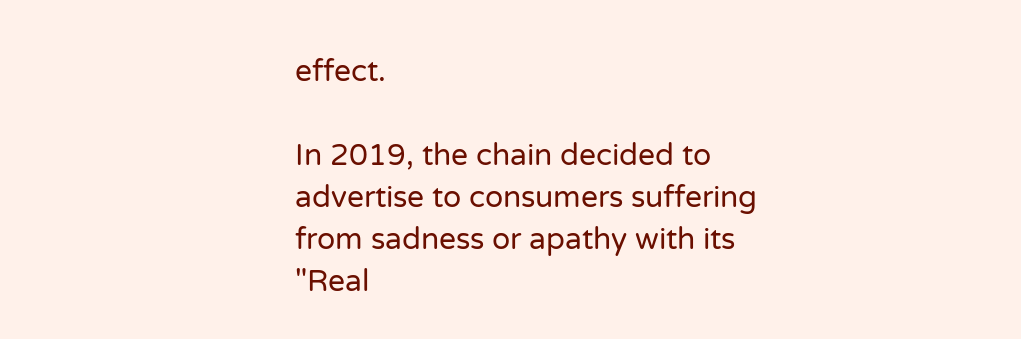effect.

In 2019, the chain decided to advertise to consumers suffering from sadness or apathy with its "Real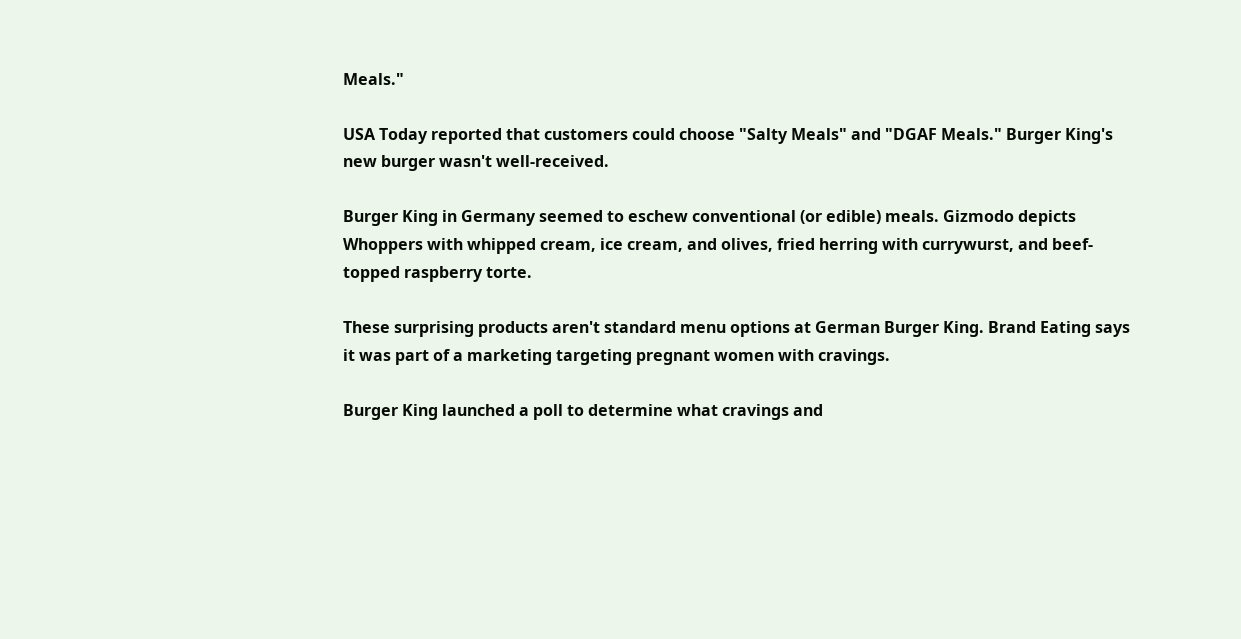Meals."

USA Today reported that customers could choose "Salty Meals" and "DGAF Meals." Burger King's new burger wasn't well-received.

Burger King in Germany seemed to eschew conventional (or edible) meals. Gizmodo depicts Whoppers with whipped cream, ice cream, and olives, fried herring with currywurst, and beef-topped raspberry torte.

These surprising products aren't standard menu options at German Burger King. Brand Eating says it was part of a marketing targeting pregnant women with cravings.

Burger King launched a poll to determine what cravings and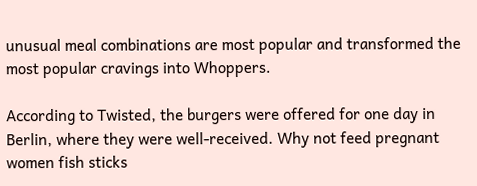unusual meal combinations are most popular and transformed the most popular cravings into Whoppers.

According to Twisted, the burgers were offered for one day in Berlin, where they were well-received. Why not feed pregnant women fish sticks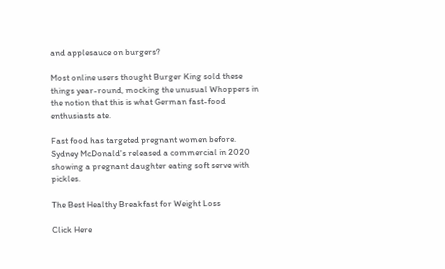and applesauce on burgers?

Most online users thought Burger King sold these things year-round, mocking the unusual Whoppers in the notion that this is what German fast-food enthusiasts ate.

Fast food has targeted pregnant women before. Sydney McDonald's released a commercial in 2020 showing a pregnant daughter eating soft serve with pickles.

The Best Healthy Breakfast for Weight Loss

Click Here